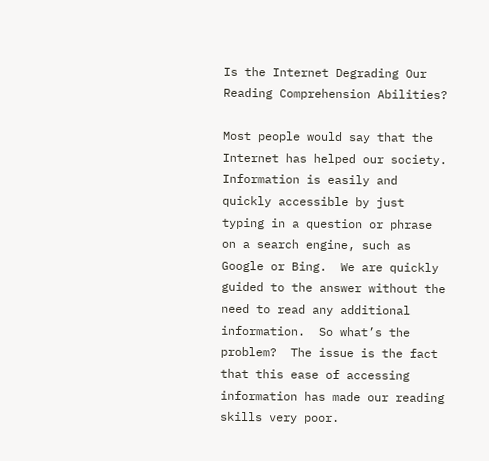Is the Internet Degrading Our Reading Comprehension Abilities?

Most people would say that the Internet has helped our society.  Information is easily and quickly accessible by just typing in a question or phrase on a search engine, such as Google or Bing.  We are quickly guided to the answer without the need to read any additional information.  So what’s the problem?  The issue is the fact that this ease of accessing information has made our reading skills very poor.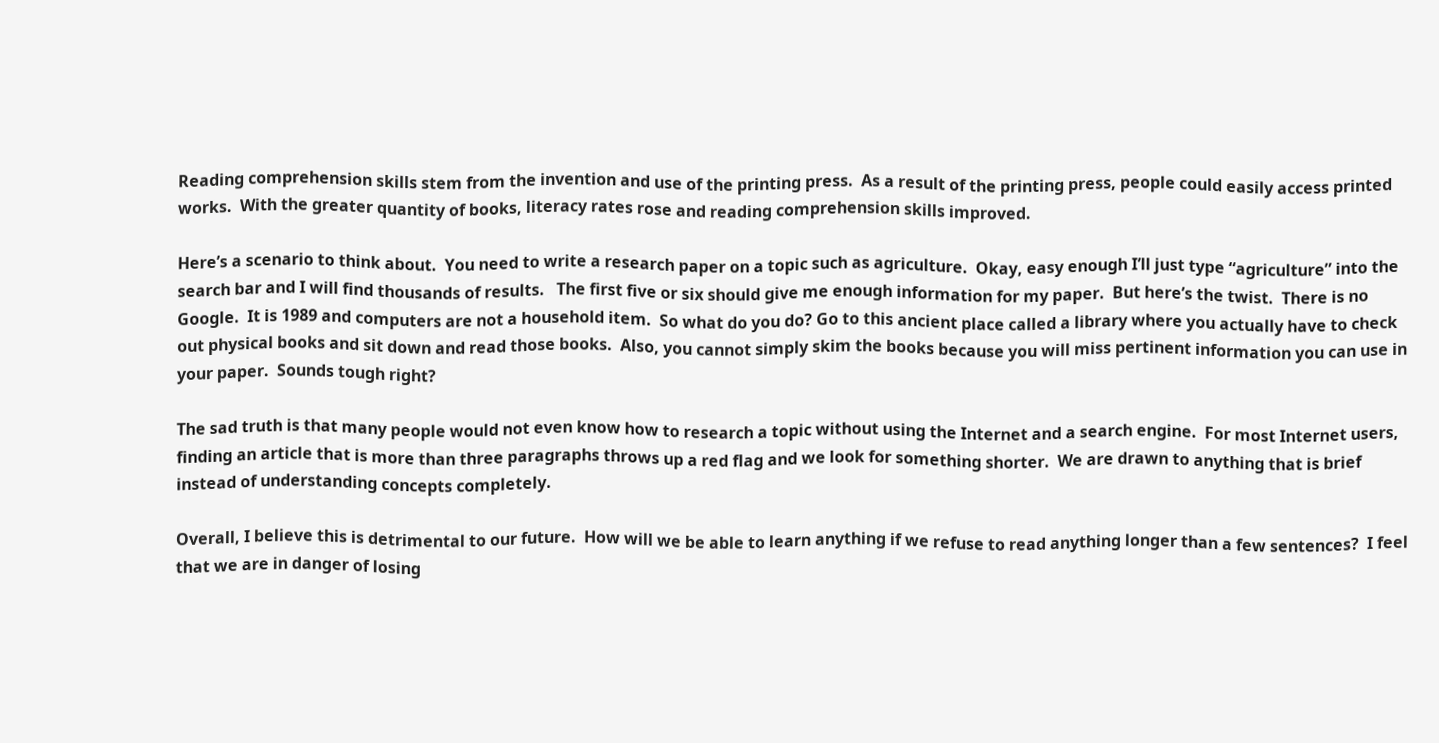Reading comprehension skills stem from the invention and use of the printing press.  As a result of the printing press, people could easily access printed works.  With the greater quantity of books, literacy rates rose and reading comprehension skills improved.

Here’s a scenario to think about.  You need to write a research paper on a topic such as agriculture.  Okay, easy enough I’ll just type “agriculture” into the search bar and I will find thousands of results.   The first five or six should give me enough information for my paper.  But here’s the twist.  There is no Google.  It is 1989 and computers are not a household item.  So what do you do? Go to this ancient place called a library where you actually have to check out physical books and sit down and read those books.  Also, you cannot simply skim the books because you will miss pertinent information you can use in your paper.  Sounds tough right?

The sad truth is that many people would not even know how to research a topic without using the Internet and a search engine.  For most Internet users, finding an article that is more than three paragraphs throws up a red flag and we look for something shorter.  We are drawn to anything that is brief instead of understanding concepts completely.

Overall, I believe this is detrimental to our future.  How will we be able to learn anything if we refuse to read anything longer than a few sentences?  I feel that we are in danger of losing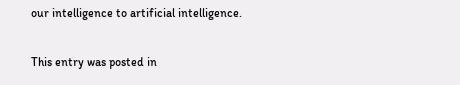our intelligence to artificial intelligence.

This entry was posted in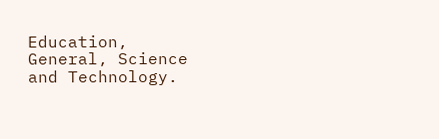Education, General, Science and Technology.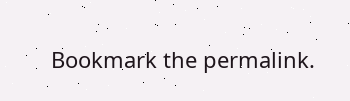Bookmark the permalink.